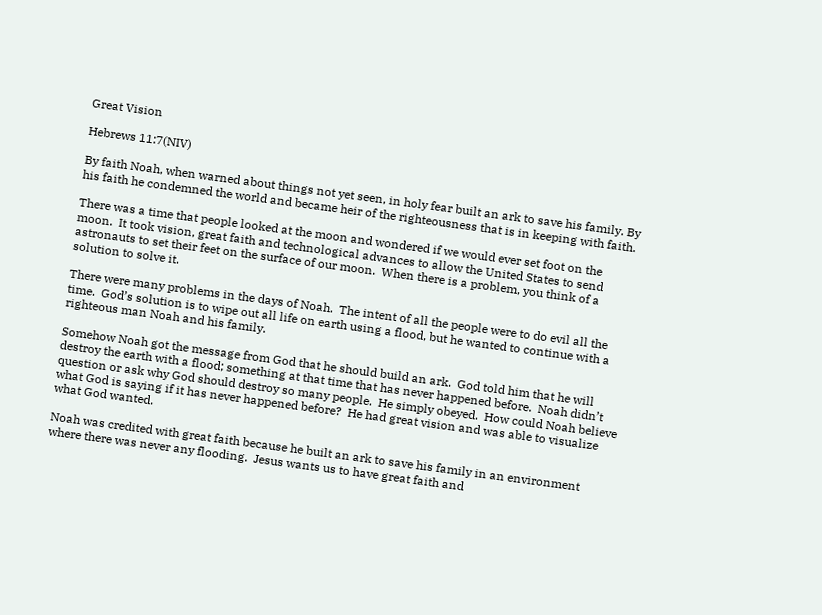Great Vision

Hebrews 11:7(NIV)

By faith Noah, when warned about things not yet seen, in holy fear built an ark to save his family. By his faith he condemned the world and became heir of the righteousness that is in keeping with faith.

There was a time that people looked at the moon and wondered if we would ever set foot on the moon.  It took vision, great faith and technological advances to allow the United States to send astronauts to set their feet on the surface of our moon.  When there is a problem, you think of a solution to solve it.

There were many problems in the days of Noah.  The intent of all the people were to do evil all the time.  God’s solution is to wipe out all life on earth using a flood, but he wanted to continue with a righteous man Noah and his family.

Somehow Noah got the message from God that he should build an ark.  God told him that he will destroy the earth with a flood; something at that time that has never happened before.  Noah didn’t question or ask why God should destroy so many people.  He simply obeyed.  How could Noah believe what God is saying if it has never happened before?  He had great vision and was able to visualize what God wanted.

Noah was credited with great faith because he built an ark to save his family in an environment where there was never any flooding.  Jesus wants us to have great faith and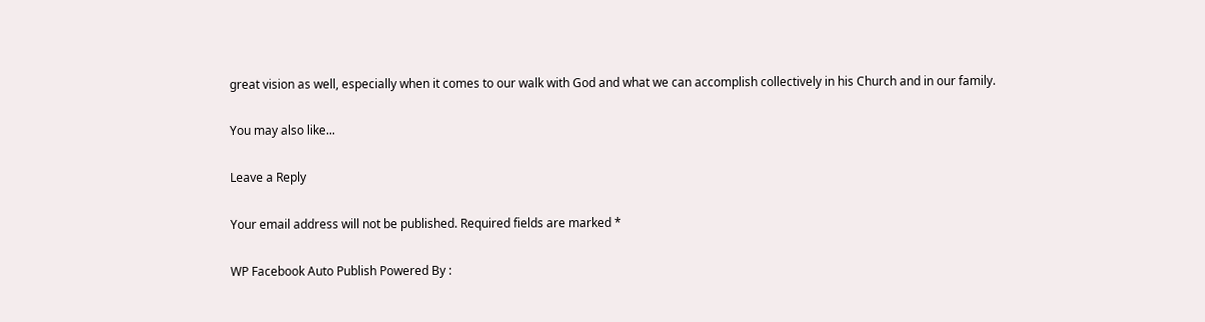great vision as well, especially when it comes to our walk with God and what we can accomplish collectively in his Church and in our family.

You may also like...

Leave a Reply

Your email address will not be published. Required fields are marked *

WP Facebook Auto Publish Powered By :